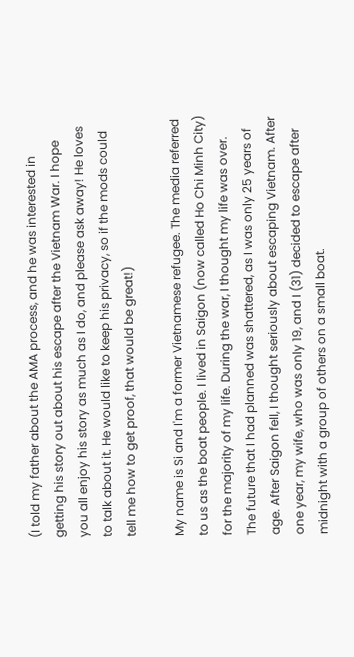(I told my father about the AMA process, and he was interested in getting his story out about his escape after the Vietnam War. I hope you all enjoy his story as much as I do, and please ask away! He loves to talk about it. He would like to keep his privacy, so if the mods could tell me how to get proof, that would be great!)

My name is Si and I'm a former Vietnamese refugee. The media referred to us as the boat people. I lived in Saigon (now called Ho Chi Minh City) for the majority of my life. During the war, I thought my life was over. The future that I had planned was shattered, as I was only 25 years of age. After Saigon fell, I thought seriously about escaping Vietnam. After one year, my wife, who was only 19, and I (31) decided to escape after midnight with a group of others on a small boat.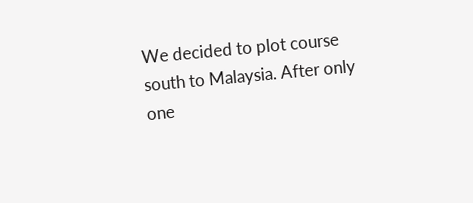We decided to plot course south to Malaysia. After only one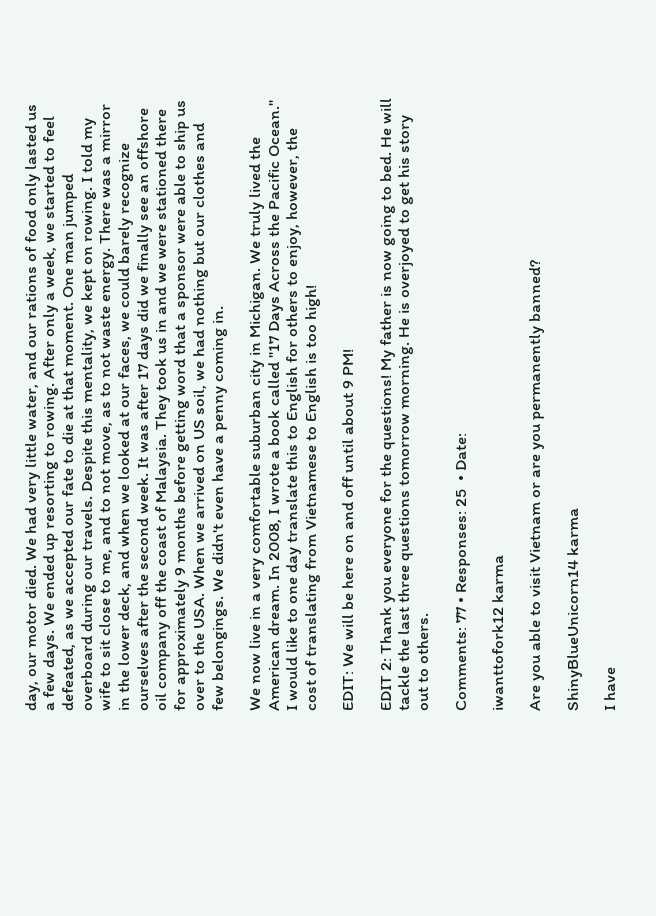day, our motor died. We had very little water, and our rations of food only lasted us a few days. We ended up resorting to rowing. After only a week, we started to feel defeated, as we accepted our fate to die at that moment. One man jumped overboard during our travels. Despite this mentality, we kept on rowing. I told my wife to sit close to me, and to not move, as to not waste energy. There was a mirror in the lower deck, and when we looked at our faces, we could barely recognize ourselves after the second week. It was after 17 days did we finally see an offshore oil company off the coast of Malaysia. They took us in and we were stationed there for approximately 9 months before getting word that a sponsor were able to ship us over to the USA. When we arrived on US soil, we had nothing but our clothes and few belongings. We didn't even have a penny coming in.

We now live in a very comfortable suburban city in Michigan. We truly lived the American dream. In 2008, I wrote a book called "17 Days Across the Pacific Ocean." I would like to one day translate this to English for others to enjoy, however, the cost of translating from Vietnamese to English is too high!

EDIT: We will be here on and off until about 9 PM!

EDIT 2: Thank you everyone for the questions! My father is now going to bed. He will tackle the last three questions tomorrow morning. He is overjoyed to get his story out to others.

Comments: 77 • Responses: 25  • Date:

iwanttofork12 karma

Are you able to visit Vietnam or are you permanently banned?

ShinyBlueUnicorn14 karma

I have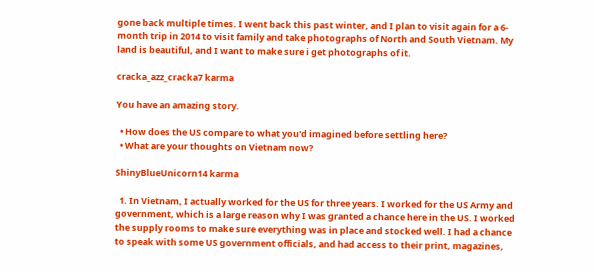gone back multiple times. I went back this past winter, and I plan to visit again for a 6-month trip in 2014 to visit family and take photographs of North and South Vietnam. My land is beautiful, and I want to make sure i get photographs of it.

cracka_azz_cracka7 karma

You have an amazing story.

  • How does the US compare to what you'd imagined before settling here?
  • What are your thoughts on Vietnam now?

ShinyBlueUnicorn14 karma

  1. In Vietnam, I actually worked for the US for three years. I worked for the US Army and government, which is a large reason why I was granted a chance here in the US. I worked the supply rooms to make sure everything was in place and stocked well. I had a chance to speak with some US government officials, and had access to their print, magazines,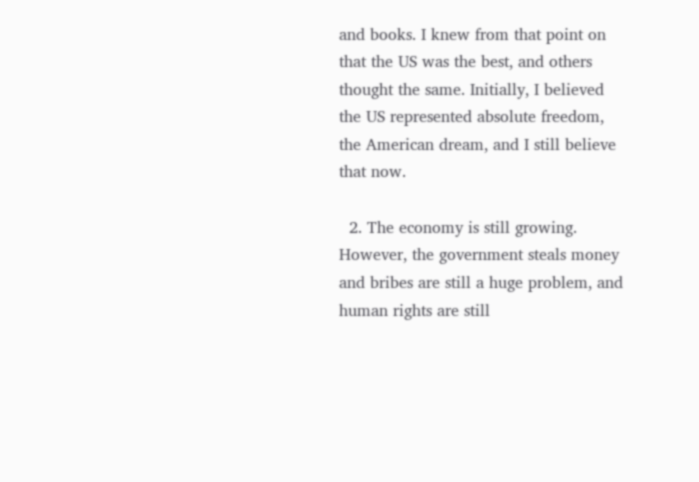and books. I knew from that point on that the US was the best, and others thought the same. Initially, I believed the US represented absolute freedom, the American dream, and I still believe that now.

  2. The economy is still growing. However, the government steals money and bribes are still a huge problem, and human rights are still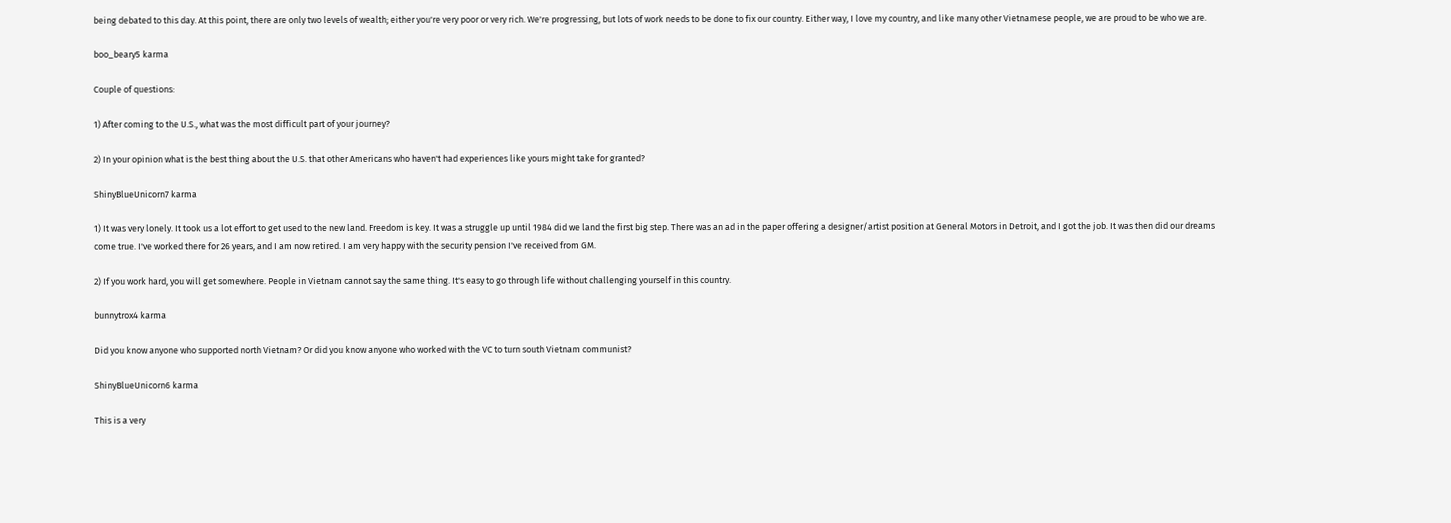being debated to this day. At this point, there are only two levels of wealth; either you're very poor or very rich. We're progressing, but lots of work needs to be done to fix our country. Either way, I love my country, and like many other Vietnamese people, we are proud to be who we are.

boo_beary5 karma

Couple of questions:

1) After coming to the U.S., what was the most difficult part of your journey?

2) In your opinion what is the best thing about the U.S. that other Americans who haven't had experiences like yours might take for granted?

ShinyBlueUnicorn7 karma

1) It was very lonely. It took us a lot effort to get used to the new land. Freedom is key. It was a struggle up until 1984 did we land the first big step. There was an ad in the paper offering a designer/artist position at General Motors in Detroit, and I got the job. It was then did our dreams come true. I've worked there for 26 years, and I am now retired. I am very happy with the security pension I've received from GM.

2) If you work hard, you will get somewhere. People in Vietnam cannot say the same thing. It's easy to go through life without challenging yourself in this country.

bunnytrox4 karma

Did you know anyone who supported north Vietnam? Or did you know anyone who worked with the VC to turn south Vietnam communist?

ShinyBlueUnicorn6 karma

This is a very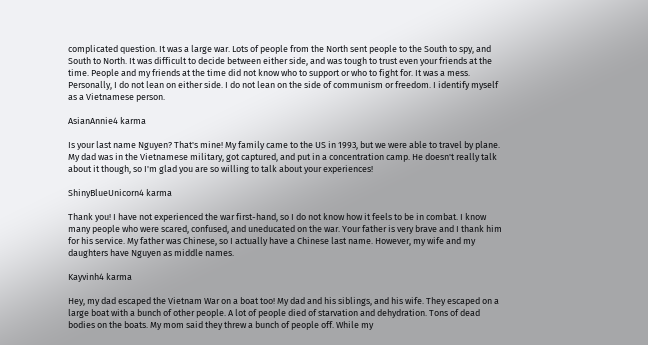complicated question. It was a large war. Lots of people from the North sent people to the South to spy, and South to North. It was difficult to decide between either side, and was tough to trust even your friends at the time. People and my friends at the time did not know who to support or who to fight for. It was a mess. Personally, I do not lean on either side. I do not lean on the side of communism or freedom. I identify myself as a Vietnamese person.

AsianAnnie4 karma

Is your last name Nguyen? That's mine! My family came to the US in 1993, but we were able to travel by plane. My dad was in the Vietnamese military, got captured, and put in a concentration camp. He doesn't really talk about it though, so I'm glad you are so willing to talk about your experiences!

ShinyBlueUnicorn4 karma

Thank you! I have not experienced the war first-hand, so I do not know how it feels to be in combat. I know many people who were scared, confused, and uneducated on the war. Your father is very brave and I thank him for his service. My father was Chinese, so I actually have a Chinese last name. However, my wife and my daughters have Nguyen as middle names.

Kayvinh4 karma

Hey, my dad escaped the Vietnam War on a boat too! My dad and his siblings, and his wife. They escaped on a large boat with a bunch of other people. A lot of people died of starvation and dehydration. Tons of dead bodies on the boats. My mom said they threw a bunch of people off. While my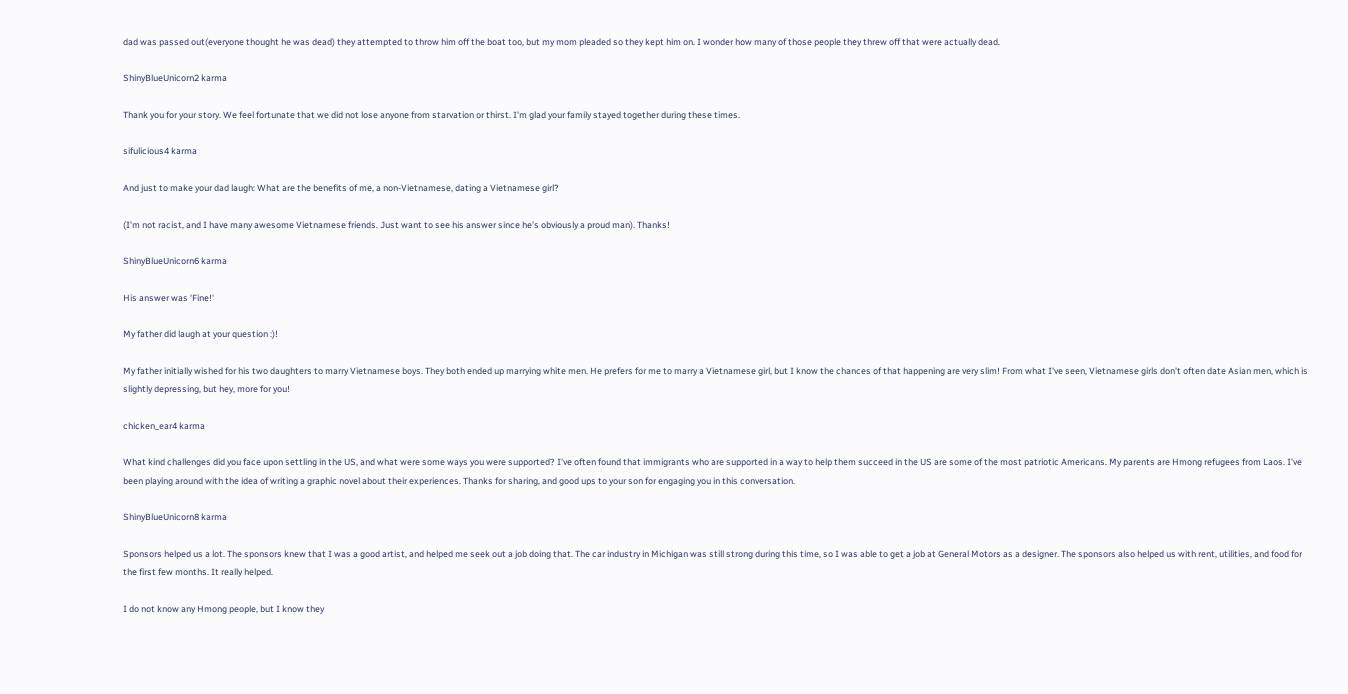dad was passed out(everyone thought he was dead) they attempted to throw him off the boat too, but my mom pleaded so they kept him on. I wonder how many of those people they threw off that were actually dead.

ShinyBlueUnicorn2 karma

Thank you for your story. We feel fortunate that we did not lose anyone from starvation or thirst. I'm glad your family stayed together during these times.

sifulicious4 karma

And just to make your dad laugh: What are the benefits of me, a non-Vietnamese, dating a Vietnamese girl?

(I'm not racist, and I have many awesome Vietnamese friends. Just want to see his answer since he's obviously a proud man). Thanks!

ShinyBlueUnicorn6 karma

His answer was 'Fine!'

My father did laugh at your question :)!

My father initially wished for his two daughters to marry Vietnamese boys. They both ended up marrying white men. He prefers for me to marry a Vietnamese girl, but I know the chances of that happening are very slim! From what I've seen, Vietnamese girls don't often date Asian men, which is slightly depressing, but hey, more for you!

chicken_ear4 karma

What kind challenges did you face upon settling in the US, and what were some ways you were supported? I've often found that immigrants who are supported in a way to help them succeed in the US are some of the most patriotic Americans. My parents are Hmong refugees from Laos. I've been playing around with the idea of writing a graphic novel about their experiences. Thanks for sharing, and good ups to your son for engaging you in this conversation.

ShinyBlueUnicorn8 karma

Sponsors helped us a lot. The sponsors knew that I was a good artist, and helped me seek out a job doing that. The car industry in Michigan was still strong during this time, so I was able to get a job at General Motors as a designer. The sponsors also helped us with rent, utilities, and food for the first few months. It really helped.

I do not know any Hmong people, but I know they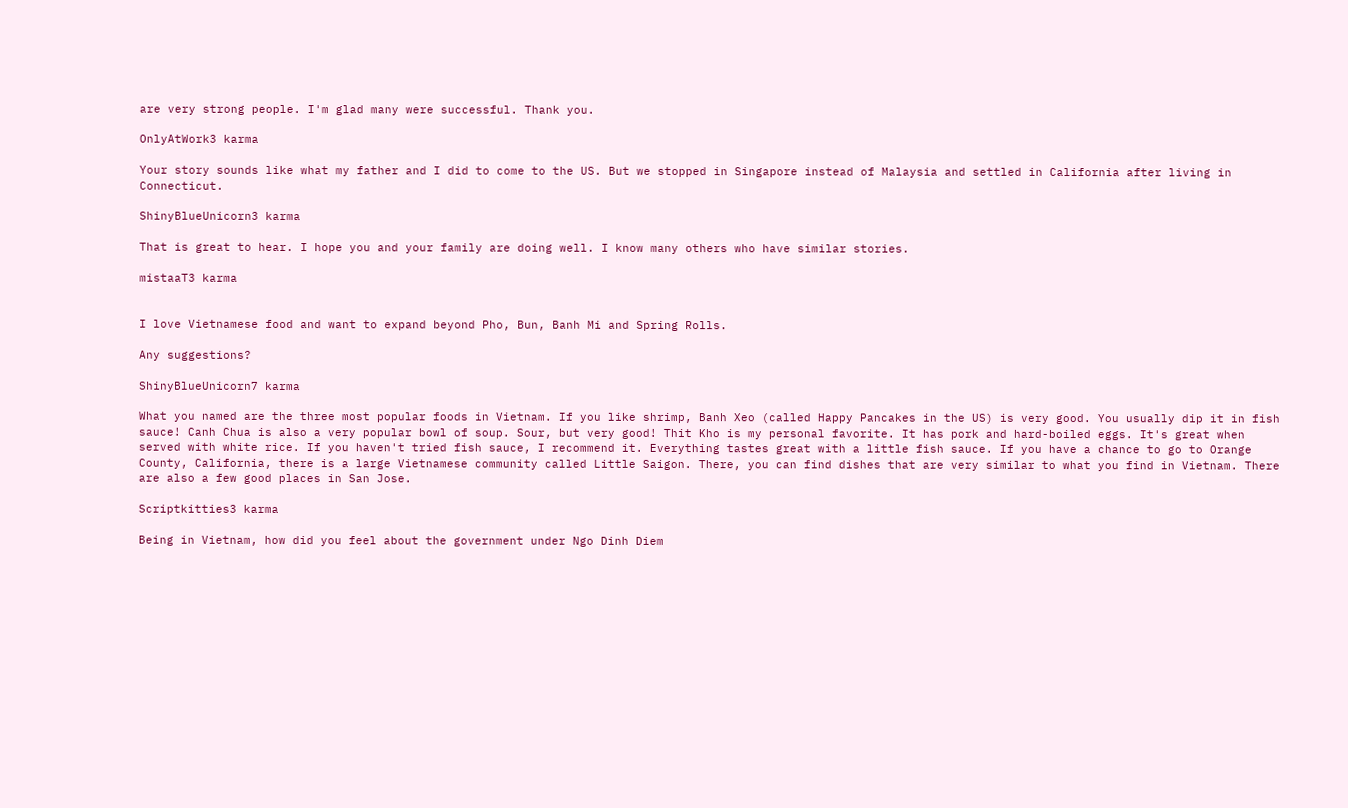are very strong people. I'm glad many were successful. Thank you.

OnlyAtWork3 karma

Your story sounds like what my father and I did to come to the US. But we stopped in Singapore instead of Malaysia and settled in California after living in Connecticut.

ShinyBlueUnicorn3 karma

That is great to hear. I hope you and your family are doing well. I know many others who have similar stories.

mistaaT3 karma


I love Vietnamese food and want to expand beyond Pho, Bun, Banh Mi and Spring Rolls.

Any suggestions?

ShinyBlueUnicorn7 karma

What you named are the three most popular foods in Vietnam. If you like shrimp, Banh Xeo (called Happy Pancakes in the US) is very good. You usually dip it in fish sauce! Canh Chua is also a very popular bowl of soup. Sour, but very good! Thit Kho is my personal favorite. It has pork and hard-boiled eggs. It's great when served with white rice. If you haven't tried fish sauce, I recommend it. Everything tastes great with a little fish sauce. If you have a chance to go to Orange County, California, there is a large Vietnamese community called Little Saigon. There, you can find dishes that are very similar to what you find in Vietnam. There are also a few good places in San Jose.

Scriptkitties3 karma

Being in Vietnam, how did you feel about the government under Ngo Dinh Diem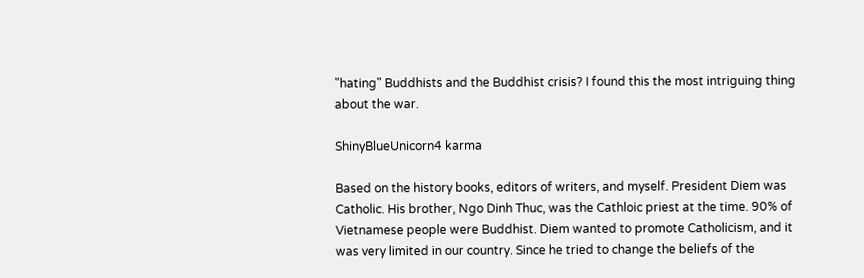"hating" Buddhists and the Buddhist crisis? I found this the most intriguing thing about the war.

ShinyBlueUnicorn4 karma

Based on the history books, editors of writers, and myself. President Diem was Catholic. His brother, Ngo Dinh Thuc, was the Cathloic priest at the time. 90% of Vietnamese people were Buddhist. Diem wanted to promote Catholicism, and it was very limited in our country. Since he tried to change the beliefs of the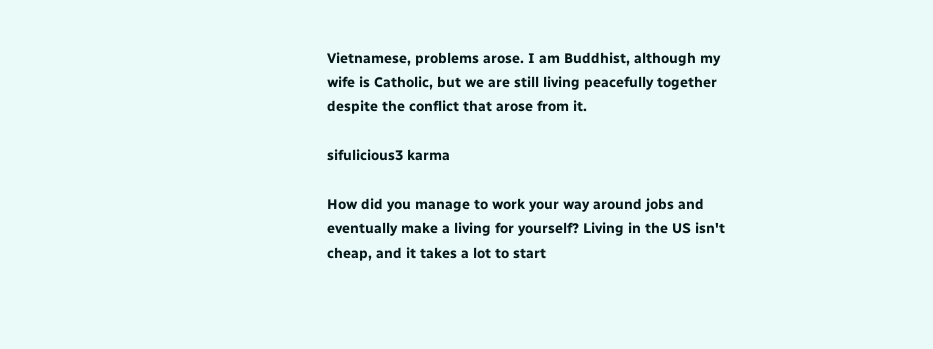Vietnamese, problems arose. I am Buddhist, although my wife is Catholic, but we are still living peacefully together despite the conflict that arose from it.

sifulicious3 karma

How did you manage to work your way around jobs and eventually make a living for yourself? Living in the US isn't cheap, and it takes a lot to start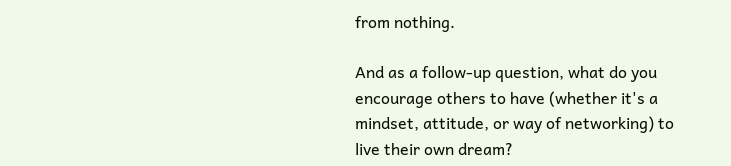from nothing.

And as a follow-up question, what do you encourage others to have (whether it's a mindset, attitude, or way of networking) to live their own dream?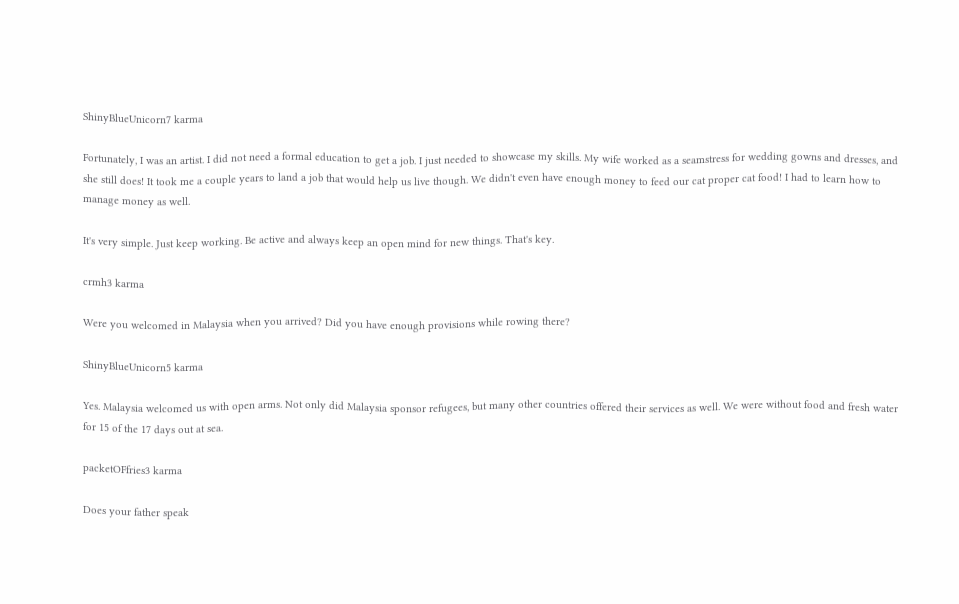ShinyBlueUnicorn7 karma

Fortunately, I was an artist. I did not need a formal education to get a job. I just needed to showcase my skills. My wife worked as a seamstress for wedding gowns and dresses, and she still does! It took me a couple years to land a job that would help us live though. We didn't even have enough money to feed our cat proper cat food! I had to learn how to manage money as well.

It's very simple. Just keep working. Be active and always keep an open mind for new things. That's key.

crmh3 karma

Were you welcomed in Malaysia when you arrived? Did you have enough provisions while rowing there?

ShinyBlueUnicorn5 karma

Yes. Malaysia welcomed us with open arms. Not only did Malaysia sponsor refugees, but many other countries offered their services as well. We were without food and fresh water for 15 of the 17 days out at sea.

packetOFfries3 karma

Does your father speak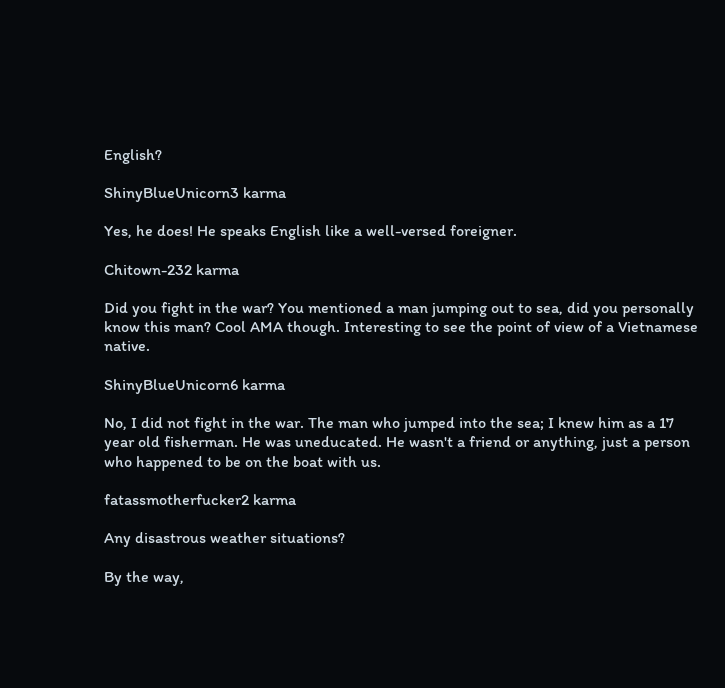English?

ShinyBlueUnicorn3 karma

Yes, he does! He speaks English like a well-versed foreigner.

Chitown-232 karma

Did you fight in the war? You mentioned a man jumping out to sea, did you personally know this man? Cool AMA though. Interesting to see the point of view of a Vietnamese native.

ShinyBlueUnicorn6 karma

No, I did not fight in the war. The man who jumped into the sea; I knew him as a 17 year old fisherman. He was uneducated. He wasn't a friend or anything, just a person who happened to be on the boat with us.

fatassmotherfucker2 karma

Any disastrous weather situations?

By the way,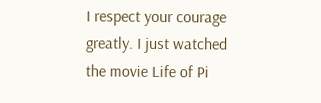I respect your courage greatly. I just watched the movie Life of Pi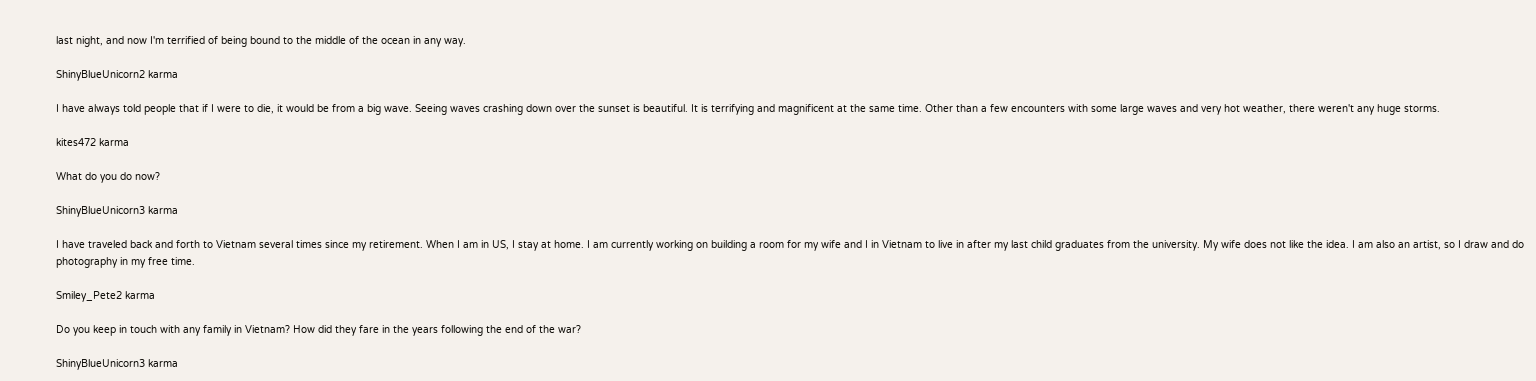last night, and now I'm terrified of being bound to the middle of the ocean in any way.

ShinyBlueUnicorn2 karma

I have always told people that if I were to die, it would be from a big wave. Seeing waves crashing down over the sunset is beautiful. It is terrifying and magnificent at the same time. Other than a few encounters with some large waves and very hot weather, there weren't any huge storms.

kites472 karma

What do you do now?

ShinyBlueUnicorn3 karma

I have traveled back and forth to Vietnam several times since my retirement. When I am in US, I stay at home. I am currently working on building a room for my wife and I in Vietnam to live in after my last child graduates from the university. My wife does not like the idea. I am also an artist, so I draw and do photography in my free time.

Smiley_Pete2 karma

Do you keep in touch with any family in Vietnam? How did they fare in the years following the end of the war?

ShinyBlueUnicorn3 karma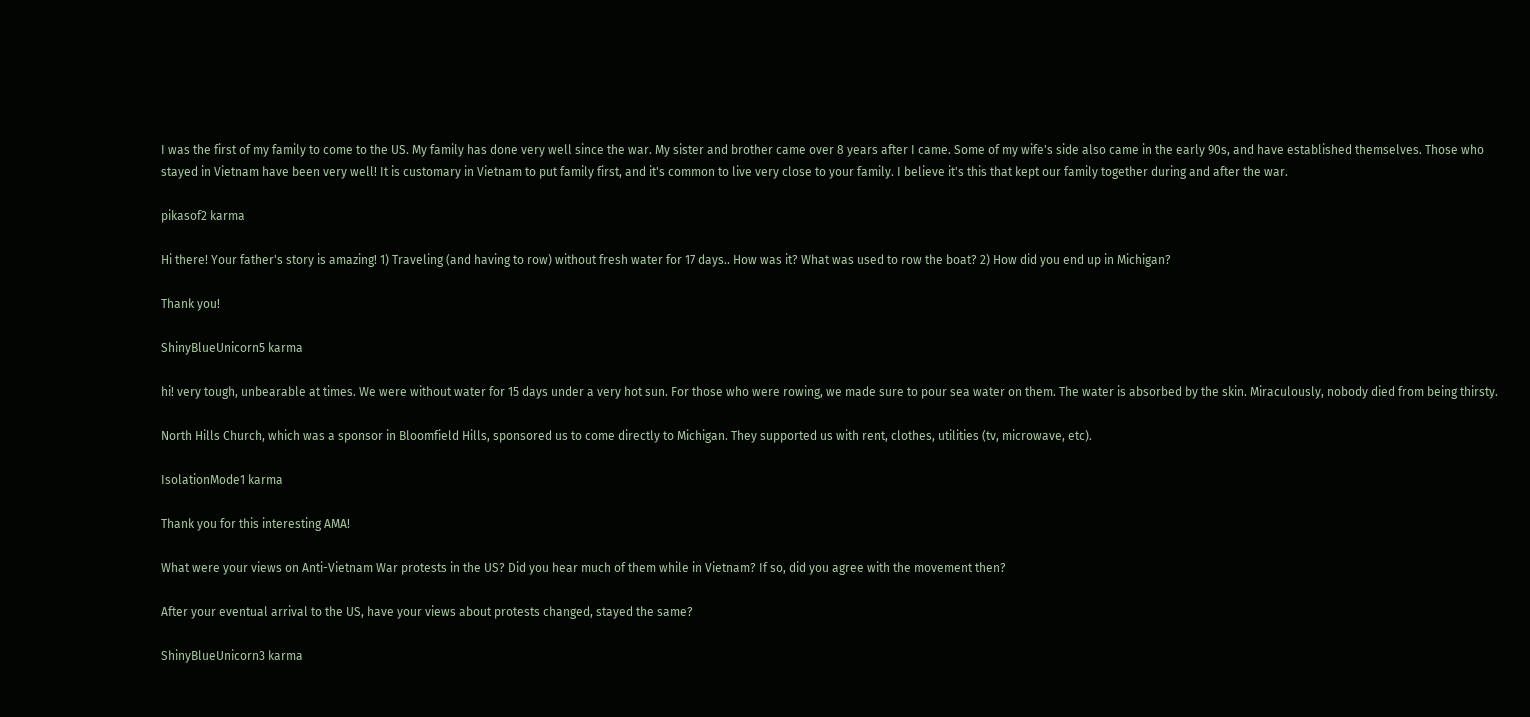I was the first of my family to come to the US. My family has done very well since the war. My sister and brother came over 8 years after I came. Some of my wife's side also came in the early 90s, and have established themselves. Those who stayed in Vietnam have been very well! It is customary in Vietnam to put family first, and it's common to live very close to your family. I believe it's this that kept our family together during and after the war.

pikasof2 karma

Hi there! Your father's story is amazing! 1) Traveling (and having to row) without fresh water for 17 days.. How was it? What was used to row the boat? 2) How did you end up in Michigan?

Thank you!

ShinyBlueUnicorn5 karma

hi! very tough, unbearable at times. We were without water for 15 days under a very hot sun. For those who were rowing, we made sure to pour sea water on them. The water is absorbed by the skin. Miraculously, nobody died from being thirsty.

North Hills Church, which was a sponsor in Bloomfield Hills, sponsored us to come directly to Michigan. They supported us with rent, clothes, utilities (tv, microwave, etc).

IsolationMode1 karma

Thank you for this interesting AMA!

What were your views on Anti-Vietnam War protests in the US? Did you hear much of them while in Vietnam? If so, did you agree with the movement then?

After your eventual arrival to the US, have your views about protests changed, stayed the same?

ShinyBlueUnicorn3 karma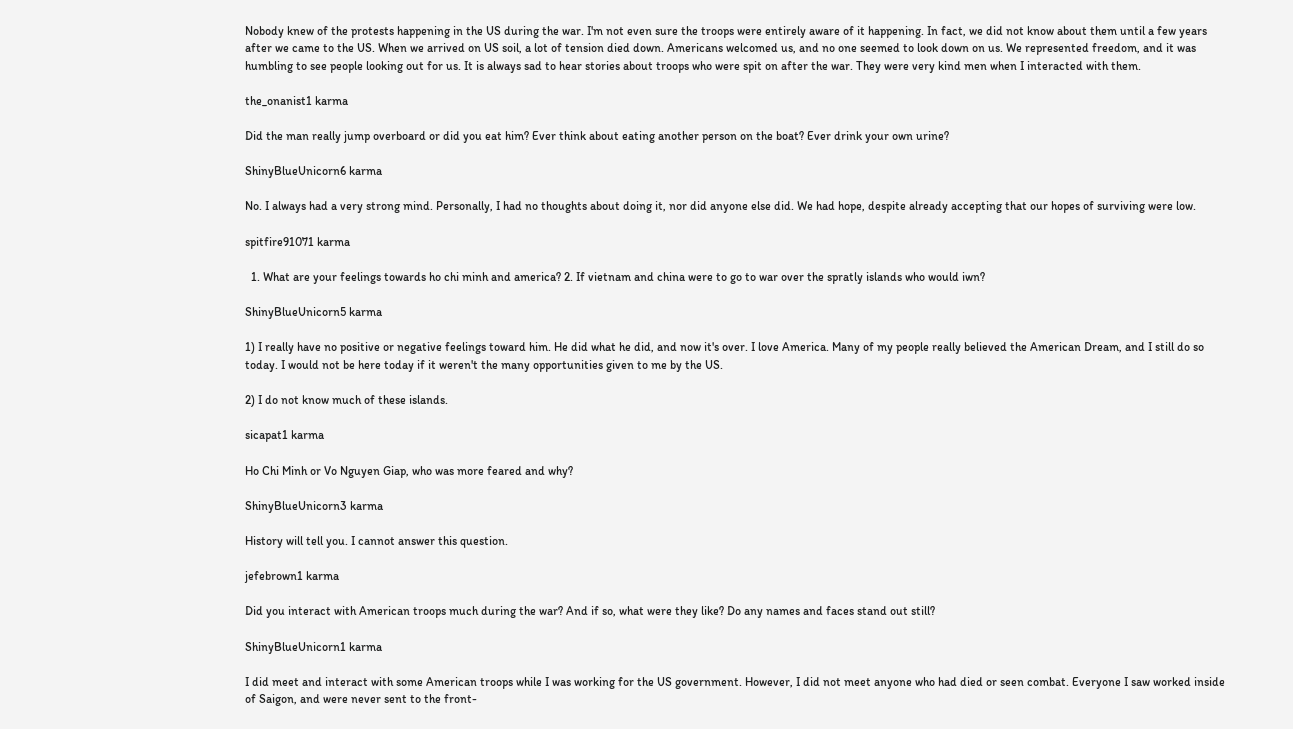Nobody knew of the protests happening in the US during the war. I'm not even sure the troops were entirely aware of it happening. In fact, we did not know about them until a few years after we came to the US. When we arrived on US soil, a lot of tension died down. Americans welcomed us, and no one seemed to look down on us. We represented freedom, and it was humbling to see people looking out for us. It is always sad to hear stories about troops who were spit on after the war. They were very kind men when I interacted with them.

the_onanist1 karma

Did the man really jump overboard or did you eat him? Ever think about eating another person on the boat? Ever drink your own urine?

ShinyBlueUnicorn6 karma

No. I always had a very strong mind. Personally, I had no thoughts about doing it, nor did anyone else did. We had hope, despite already accepting that our hopes of surviving were low.

spitfire91071 karma

  1. What are your feelings towards ho chi minh and america? 2. If vietnam and china were to go to war over the spratly islands who would iwn?

ShinyBlueUnicorn5 karma

1) I really have no positive or negative feelings toward him. He did what he did, and now it's over. I love America. Many of my people really believed the American Dream, and I still do so today. I would not be here today if it weren't the many opportunities given to me by the US.

2) I do not know much of these islands.

sicapat1 karma

Ho Chi Minh or Vo Nguyen Giap, who was more feared and why?

ShinyBlueUnicorn3 karma

History will tell you. I cannot answer this question.

jefebrown1 karma

Did you interact with American troops much during the war? And if so, what were they like? Do any names and faces stand out still?

ShinyBlueUnicorn1 karma

I did meet and interact with some American troops while I was working for the US government. However, I did not meet anyone who had died or seen combat. Everyone I saw worked inside of Saigon, and were never sent to the front-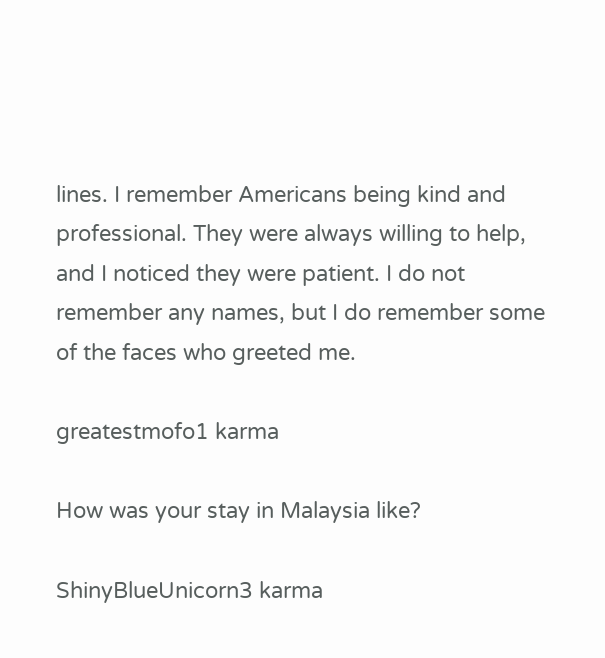lines. I remember Americans being kind and professional. They were always willing to help, and I noticed they were patient. I do not remember any names, but I do remember some of the faces who greeted me.

greatestmofo1 karma

How was your stay in Malaysia like?

ShinyBlueUnicorn3 karma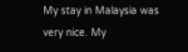My stay in Malaysia was very nice. My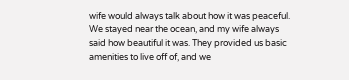wife would always talk about how it was peaceful. We stayed near the ocean, and my wife always said how beautiful it was. They provided us basic amenities to live off of, and we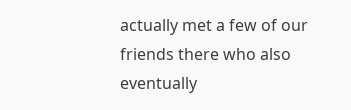actually met a few of our friends there who also eventually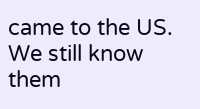came to the US. We still know them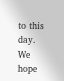to this day. We hope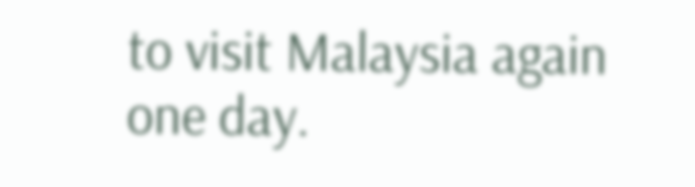to visit Malaysia again one day.